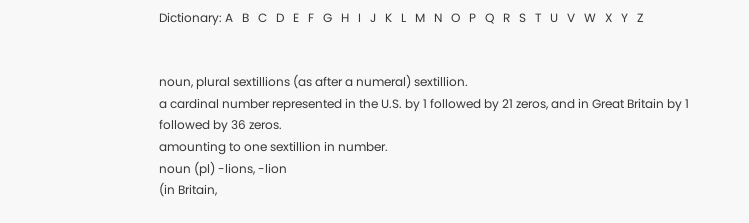Dictionary: A   B   C   D   E   F   G   H   I   J   K   L   M   N   O   P   Q   R   S   T   U   V   W   X   Y   Z


noun, plural sextillions (as after a numeral) sextillion.
a cardinal number represented in the U.S. by 1 followed by 21 zeros, and in Great Britain by 1 followed by 36 zeros.
amounting to one sextillion in number.
noun (pl) -lions, -lion
(in Britain,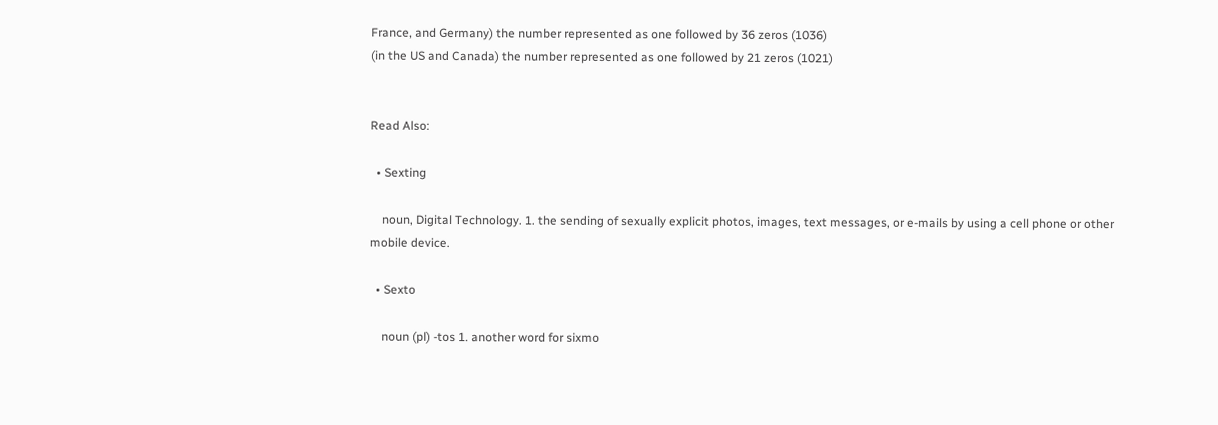France, and Germany) the number represented as one followed by 36 zeros (1036)
(in the US and Canada) the number represented as one followed by 21 zeros (1021)


Read Also:

  • Sexting

    noun, Digital Technology. 1. the sending of sexually explicit photos, images, text messages, or e-mails by using a cell phone or other mobile device.

  • Sexto

    noun (pl) -tos 1. another word for sixmo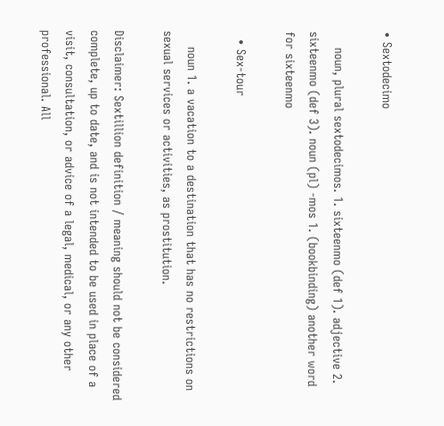• Sextodecimo

    noun, plural sextodecimos. 1. sixteenmo (def 1). adjective 2. sixteenmo (def 3). noun (pl) -mos 1. (bookbinding) another word for sixteenmo

  • Sex-tour

    noun 1. a vacation to a destination that has no restrictions on sexual services or activities, as prostitution.

Disclaimer: Sextillion definition / meaning should not be considered complete, up to date, and is not intended to be used in place of a visit, consultation, or advice of a legal, medical, or any other professional. All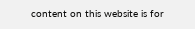content on this website is for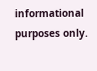informational purposes only.